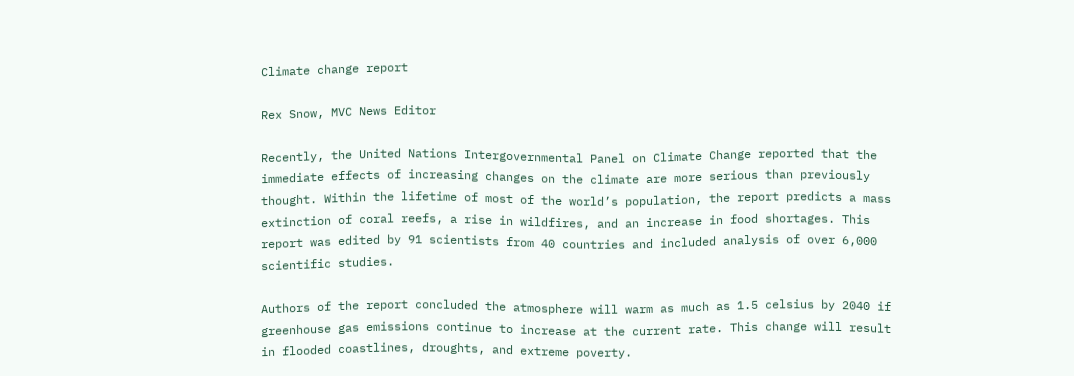Climate change report

Rex Snow, MVC News Editor

Recently, the United Nations Intergovernmental Panel on Climate Change reported that the immediate effects of increasing changes on the climate are more serious than previously thought. Within the lifetime of most of the world’s population, the report predicts a mass extinction of coral reefs, a rise in wildfires, and an increase in food shortages. This report was edited by 91 scientists from 40 countries and included analysis of over 6,000 scientific studies.

Authors of the report concluded the atmosphere will warm as much as 1.5 celsius by 2040 if greenhouse gas emissions continue to increase at the current rate. This change will result in flooded coastlines, droughts, and extreme poverty.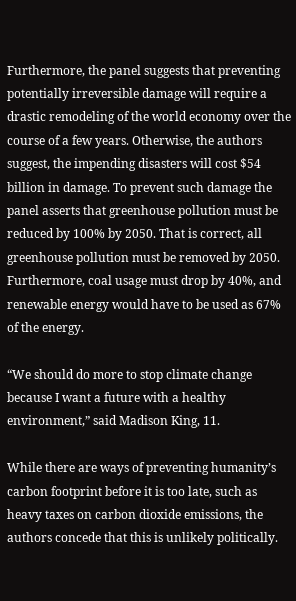Furthermore, the panel suggests that preventing potentially irreversible damage will require a drastic remodeling of the world economy over the course of a few years. Otherwise, the authors suggest, the impending disasters will cost $54 billion in damage. To prevent such damage the panel asserts that greenhouse pollution must be reduced by 100% by 2050. That is correct, all greenhouse pollution must be removed by 2050. Furthermore, coal usage must drop by 40%, and renewable energy would have to be used as 67% of the energy.

“We should do more to stop climate change because I want a future with a healthy environment,” said Madison King, 11.

While there are ways of preventing humanity’s carbon footprint before it is too late, such as heavy taxes on carbon dioxide emissions, the authors concede that this is unlikely politically.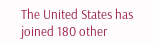The United States has joined 180 other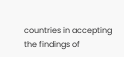countries in accepting the findings of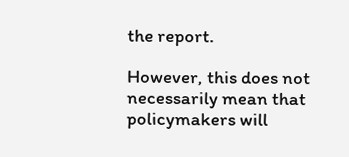the report.

However, this does not necessarily mean that policymakers will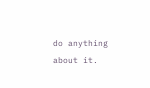do anything about it.